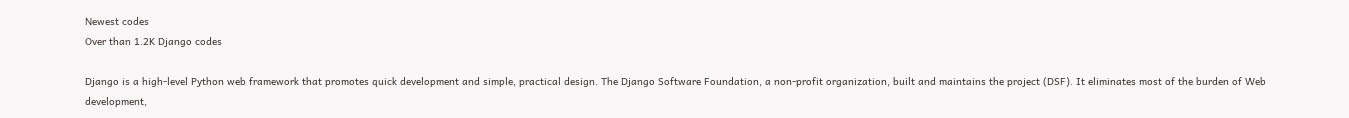Newest codes
Over than 1.2K Django codes

Django is a high-level Python web framework that promotes quick development and simple, practical design. The Django Software Foundation, a non-profit organization, built and maintains the project (DSF). It eliminates most of the burden of Web development,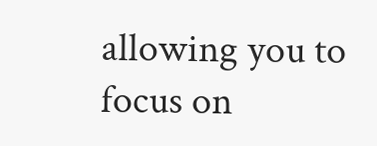allowing you to focus on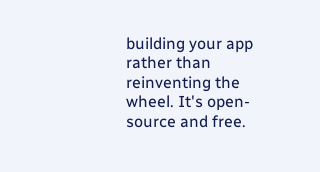building your app rather than reinventing the wheel. It's open-source and free.